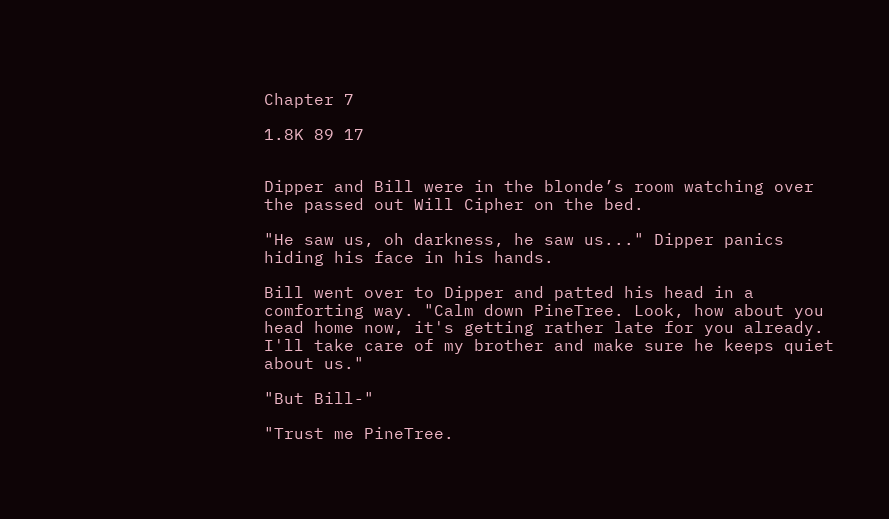Chapter 7

1.8K 89 17


Dipper and Bill were in the blonde’s room watching over the passed out Will Cipher on the bed.

"He saw us, oh darkness, he saw us..." Dipper panics hiding his face in his hands.

Bill went over to Dipper and patted his head in a comforting way. "Calm down PineTree. Look, how about you head home now, it's getting rather late for you already. I'll take care of my brother and make sure he keeps quiet about us."

"But Bill-"

"Trust me PineTree.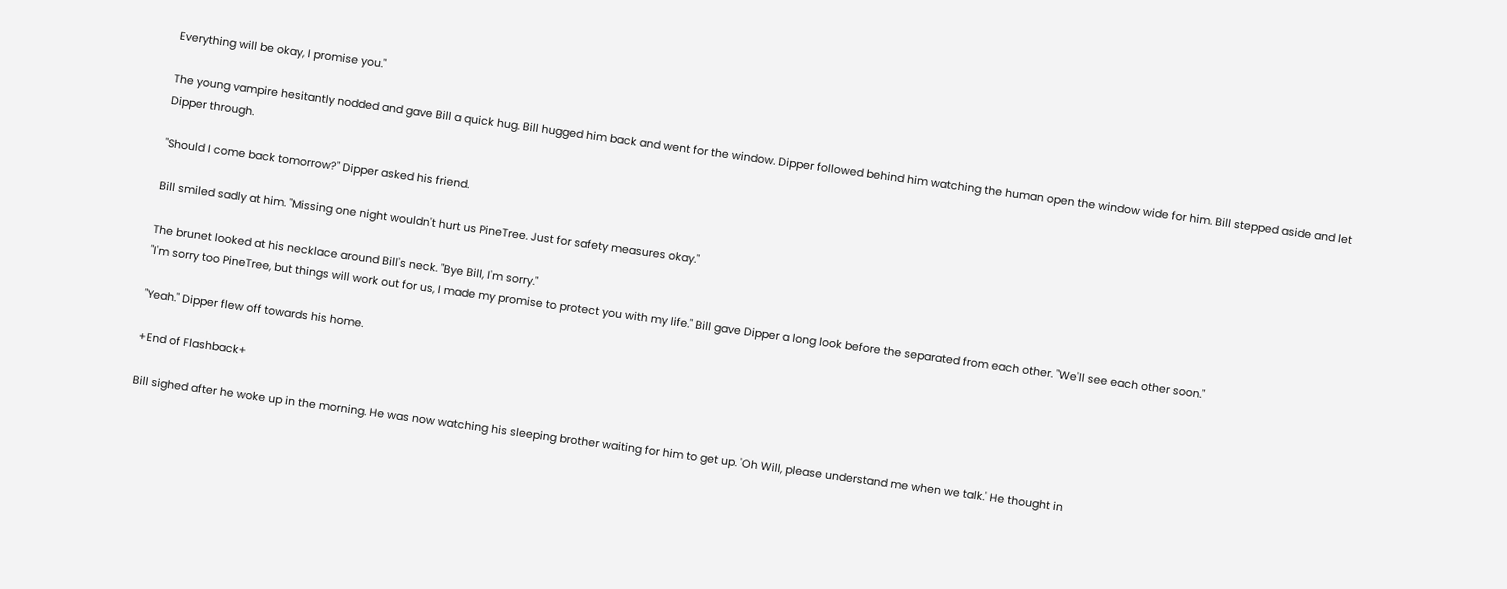Everything will be okay, I promise you."

The young vampire hesitantly nodded and gave Bill a quick hug. Bill hugged him back and went for the window. Dipper followed behind him watching the human open the window wide for him. Bill stepped aside and let Dipper through.

"Should I come back tomorrow?" Dipper asked his friend.

Bill smiled sadly at him. "Missing one night wouldn't hurt us PineTree. Just for safety measures okay."

The brunet looked at his necklace around Bill's neck. "Bye Bill, I'm sorry."
"I'm sorry too PineTree, but things will work out for us, I made my promise to protect you with my life." Bill gave Dipper a long look before the separated from each other. "We'll see each other soon."

"Yeah." Dipper flew off towards his home.

+End of Flashback+

Bill sighed after he woke up in the morning. He was now watching his sleeping brother waiting for him to get up. 'Oh Will, please understand me when we talk.' He thought in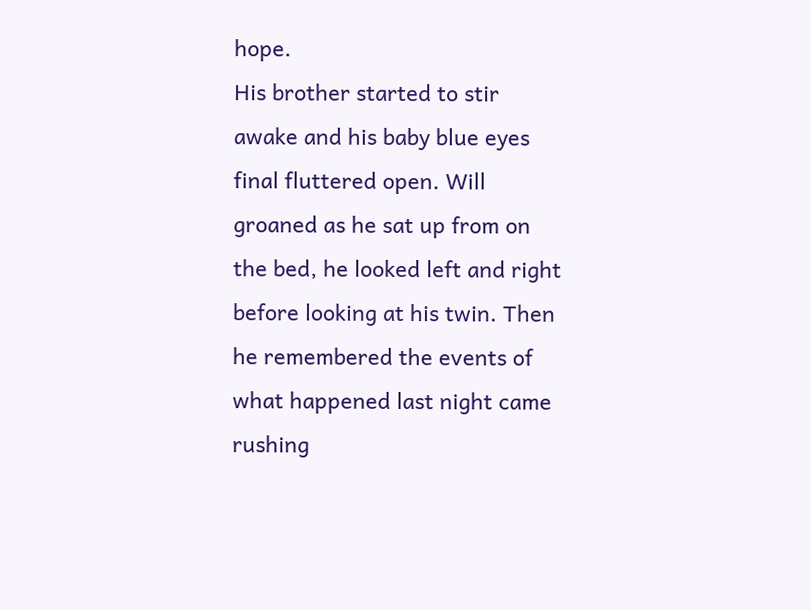hope.
His brother started to stir awake and his baby blue eyes final fluttered open. Will groaned as he sat up from on the bed, he looked left and right before looking at his twin. Then he remembered the events of what happened last night came rushing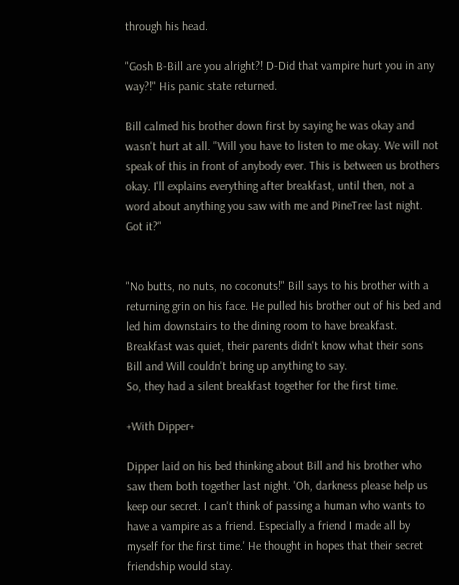through his head.

"Gosh B-Bill are you alright?! D-Did that vampire hurt you in any way?!" His panic state returned.

Bill calmed his brother down first by saying he was okay and wasn't hurt at all. "Will you have to listen to me okay. We will not speak of this in front of anybody ever. This is between us brothers okay. I'll explains everything after breakfast, until then, not a word about anything you saw with me and PineTree last night. Got it?"


"No butts, no nuts, no coconuts!" Bill says to his brother with a returning grin on his face. He pulled his brother out of his bed and led him downstairs to the dining room to have breakfast.
Breakfast was quiet, their parents didn't know what their sons Bill and Will couldn't bring up anything to say.
So, they had a silent breakfast together for the first time.

+With Dipper+

Dipper laid on his bed thinking about Bill and his brother who saw them both together last night. 'Oh, darkness please help us keep our secret. I can't think of passing a human who wants to have a vampire as a friend. Especially a friend I made all by myself for the first time.' He thought in hopes that their secret friendship would stay.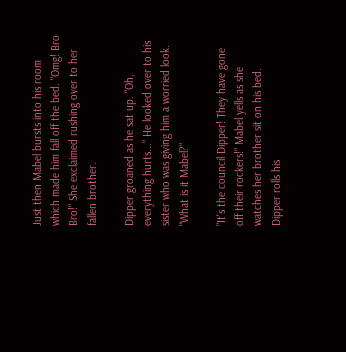Just then Mabel bursts into his room which made him fall off the bed. "Omg! Bro Bro!" She exclaimed rushing over to her fallen brother.

Dipper groaned as he sat up. "Oh, everything hurts..." He looked over to his sister who was giving him a worried look. "What is it Mabel?"

"It's the council Dipper! They have gone off their rockers!" Mabel yells as she watches her brother sit on his bed.
Dipper rolls his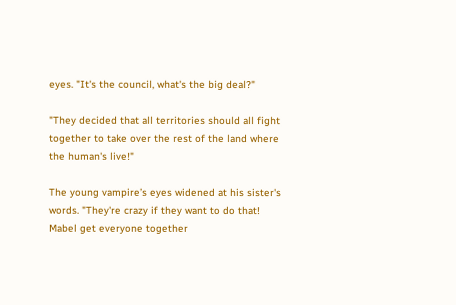eyes. "It's the council, what's the big deal?"

"They decided that all territories should all fight together to take over the rest of the land where the human's live!"

The young vampire’s eyes widened at his sister's words. "They're crazy if they want to do that! Mabel get everyone together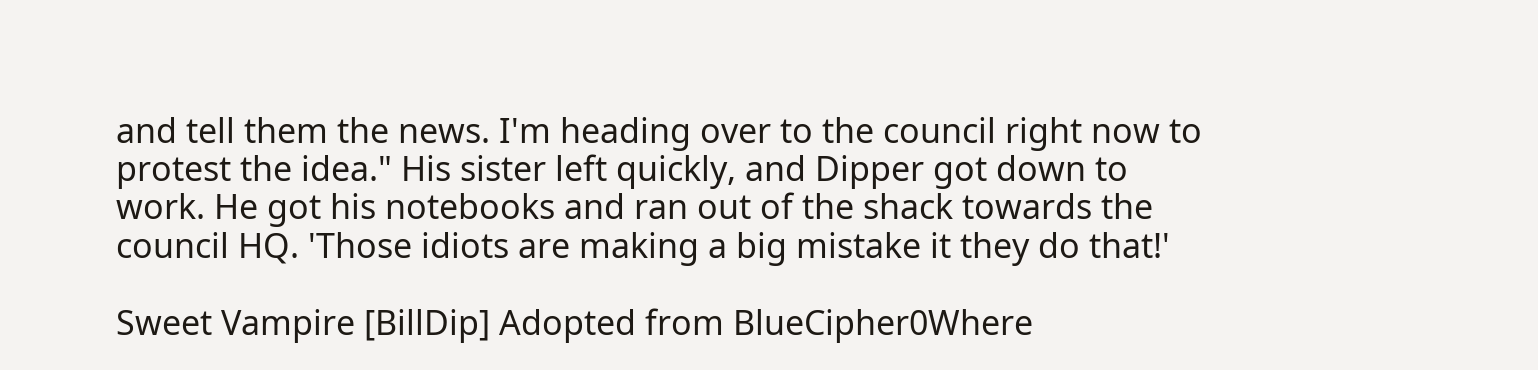and tell them the news. I'm heading over to the council right now to protest the idea." His sister left quickly, and Dipper got down to work. He got his notebooks and ran out of the shack towards the council HQ. 'Those idiots are making a big mistake it they do that!'

Sweet Vampire [BillDip] Adopted from BlueCipher0Where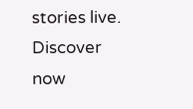stories live. Discover now